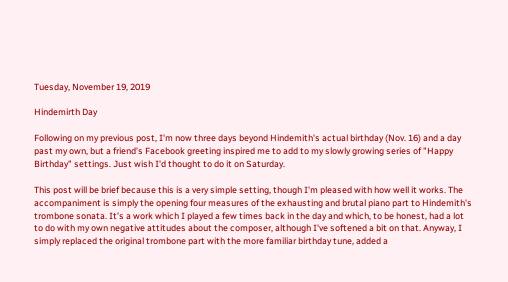Tuesday, November 19, 2019

Hindemirth Day

Following on my previous post, I'm now three days beyond Hindemith's actual birthday (Nov. 16) and a day past my own, but a friend's Facebook greeting inspired me to add to my slowly growing series of "Happy Birthday" settings. Just wish I'd thought to do it on Saturday.

This post will be brief because this is a very simple setting, though I'm pleased with how well it works. The accompaniment is simply the opening four measures of the exhausting and brutal piano part to Hindemith's trombone sonata. It's a work which I played a few times back in the day and which, to be honest, had a lot to do with my own negative attitudes about the composer, although I've softened a bit on that. Anyway, I simply replaced the original trombone part with the more familiar birthday tune, added a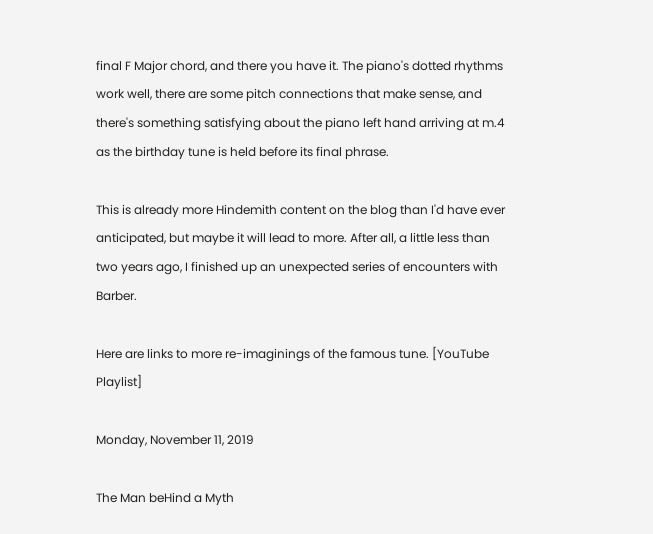final F Major chord, and there you have it. The piano's dotted rhythms work well, there are some pitch connections that make sense, and there's something satisfying about the piano left hand arriving at m.4 as the birthday tune is held before its final phrase.

This is already more Hindemith content on the blog than I'd have ever anticipated, but maybe it will lead to more. After all, a little less than two years ago, I finished up an unexpected series of encounters with Barber.

Here are links to more re-imaginings of the famous tune. [YouTube Playlist]

Monday, November 11, 2019

The Man beHind a Myth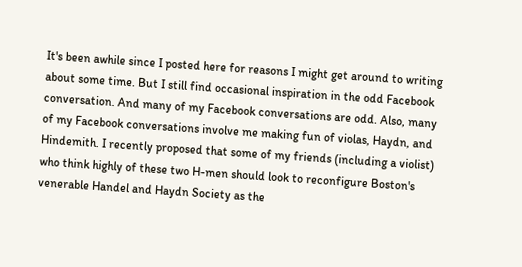It's been awhile since I posted here for reasons I might get around to writing about some time. But I still find occasional inspiration in the odd Facebook conversation. And many of my Facebook conversations are odd. Also, many of my Facebook conversations involve me making fun of violas, Haydn, and Hindemith. I recently proposed that some of my friends (including a violist) who think highly of these two H-men should look to reconfigure Boston's venerable Handel and Haydn Society as the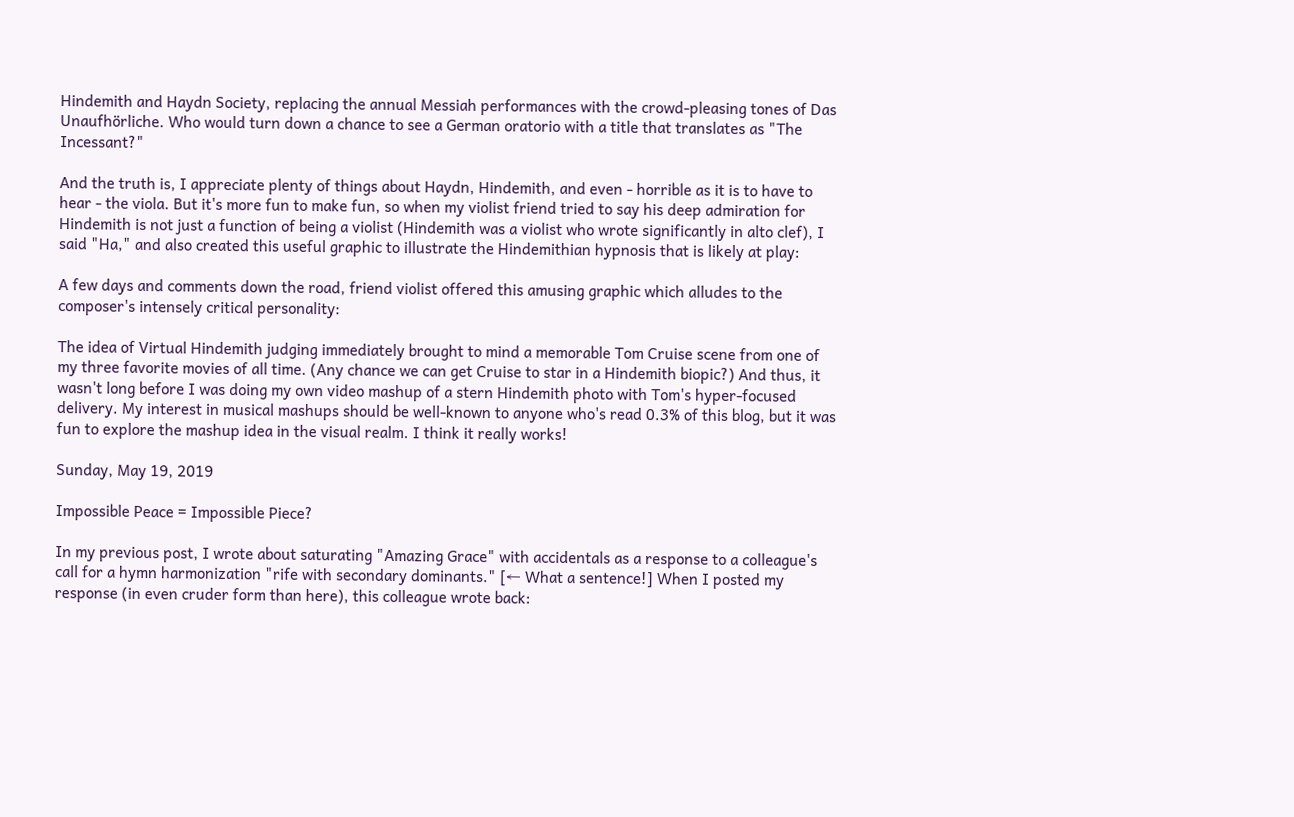Hindemith and Haydn Society, replacing the annual Messiah performances with the crowd-pleasing tones of Das Unaufhörliche. Who would turn down a chance to see a German oratorio with a title that translates as "The Incessant?"

And the truth is, I appreciate plenty of things about Haydn, Hindemith, and even - horrible as it is to have to hear - the viola. But it's more fun to make fun, so when my violist friend tried to say his deep admiration for Hindemith is not just a function of being a violist (Hindemith was a violist who wrote significantly in alto clef), I said "Ha," and also created this useful graphic to illustrate the Hindemithian hypnosis that is likely at play:

A few days and comments down the road, friend violist offered this amusing graphic which alludes to the composer's intensely critical personality:

The idea of Virtual Hindemith judging immediately brought to mind a memorable Tom Cruise scene from one of my three favorite movies of all time. (Any chance we can get Cruise to star in a Hindemith biopic?) And thus, it wasn't long before I was doing my own video mashup of a stern Hindemith photo with Tom's hyper-focused delivery. My interest in musical mashups should be well-known to anyone who's read 0.3% of this blog, but it was fun to explore the mashup idea in the visual realm. I think it really works!

Sunday, May 19, 2019

Impossible Peace = Impossible Piece?

In my previous post, I wrote about saturating "Amazing Grace" with accidentals as a response to a colleague's call for a hymn harmonization "rife with secondary dominants." [← What a sentence!] When I posted my response (in even cruder form than here), this colleague wrote back: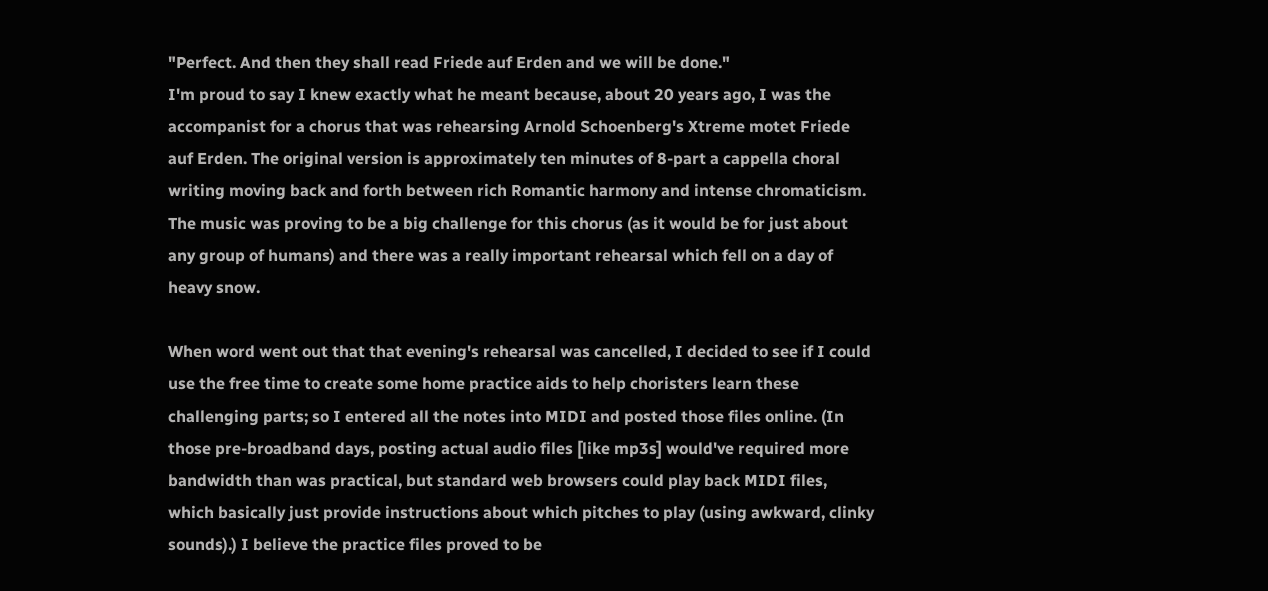"Perfect. And then they shall read Friede auf Erden and we will be done."
I'm proud to say I knew exactly what he meant because, about 20 years ago, I was the accompanist for a chorus that was rehearsing Arnold Schoenberg's Xtreme motet Friede auf Erden. The original version is approximately ten minutes of 8-part a cappella choral writing moving back and forth between rich Romantic harmony and intense chromaticism. The music was proving to be a big challenge for this chorus (as it would be for just about any group of humans) and there was a really important rehearsal which fell on a day of heavy snow.

When word went out that that evening's rehearsal was cancelled, I decided to see if I could use the free time to create some home practice aids to help choristers learn these challenging parts; so I entered all the notes into MIDI and posted those files online. (In those pre-broadband days, posting actual audio files [like mp3s] would've required more bandwidth than was practical, but standard web browsers could play back MIDI files, which basically just provide instructions about which pitches to play (using awkward, clinky sounds).) I believe the practice files proved to be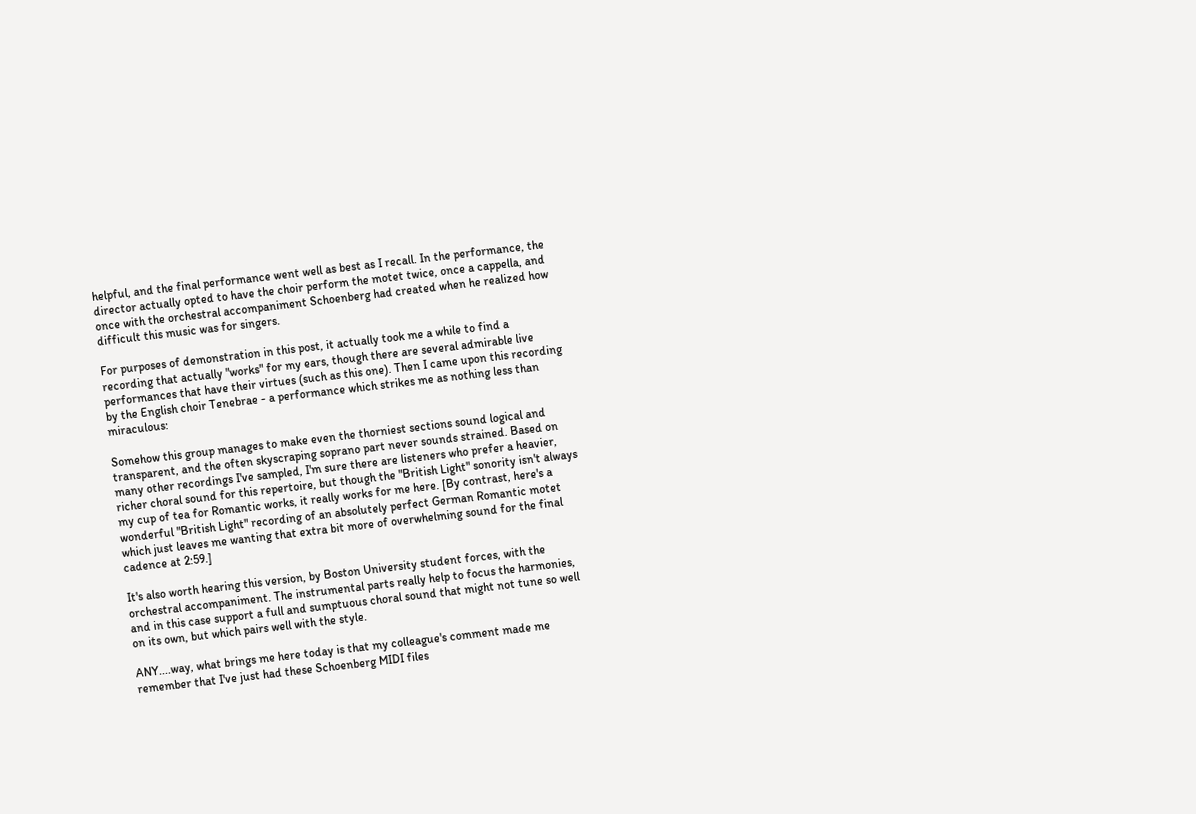helpful, and the final performance went well as best as I recall. In the performance, the director actually opted to have the choir perform the motet twice, once a cappella, and once with the orchestral accompaniment Schoenberg had created when he realized how difficult this music was for singers.

For purposes of demonstration in this post, it actually took me a while to find a recording that actually "works" for my ears, though there are several admirable live performances that have their virtues (such as this one). Then I came upon this recording by the English choir Tenebrae - a performance which strikes me as nothing less than miraculous:

Somehow this group manages to make even the thorniest sections sound logical and transparent, and the often skyscraping soprano part never sounds strained. Based on many other recordings I've sampled, I'm sure there are listeners who prefer a heavier, richer choral sound for this repertoire, but though the "British Light" sonority isn't always my cup of tea for Romantic works, it really works for me here. [By contrast, here's a wonderful "British Light" recording of an absolutely perfect German Romantic motet which just leaves me wanting that extra bit more of overwhelming sound for the final cadence at 2:59.]

It's also worth hearing this version, by Boston University student forces, with the orchestral accompaniment. The instrumental parts really help to focus the harmonies, and in this case support a full and sumptuous choral sound that might not tune so well on its own, but which pairs well with the style.

ANY....way, what brings me here today is that my colleague's comment made me remember that I've just had these Schoenberg MIDI files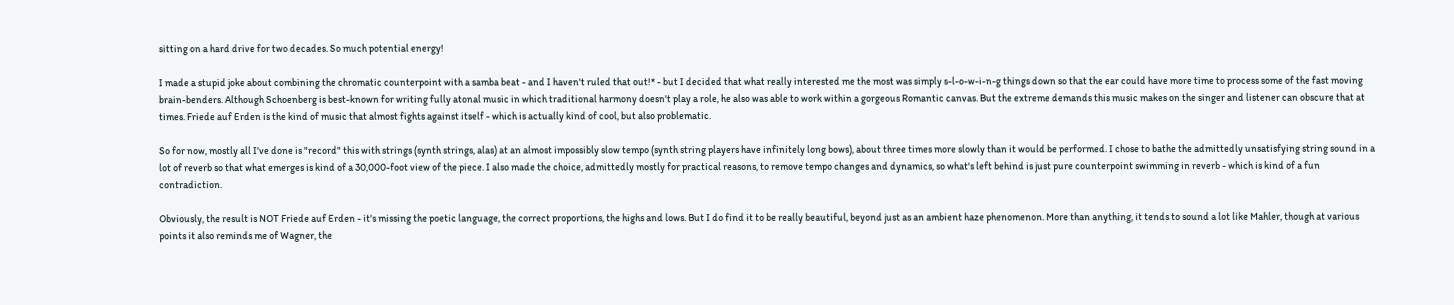sitting on a hard drive for two decades. So much potential energy!

I made a stupid joke about combining the chromatic counterpoint with a samba beat - and I haven't ruled that out!* - but I decided that what really interested me the most was simply s-l-o-w-i-n-g things down so that the ear could have more time to process some of the fast moving brain-benders. Although Schoenberg is best-known for writing fully atonal music in which traditional harmony doesn't play a role, he also was able to work within a gorgeous Romantic canvas. But the extreme demands this music makes on the singer and listener can obscure that at times. Friede auf Erden is the kind of music that almost fights against itself - which is actually kind of cool, but also problematic.

So for now, mostly all I've done is "record" this with strings (synth strings, alas) at an almost impossibly slow tempo (synth string players have infinitely long bows), about three times more slowly than it would be performed. I chose to bathe the admittedly unsatisfying string sound in a lot of reverb so that what emerges is kind of a 30,000-foot view of the piece. I also made the choice, admittedly mostly for practical reasons, to remove tempo changes and dynamics, so what's left behind is just pure counterpoint swimming in reverb - which is kind of a fun contradiction.

Obviously, the result is NOT Friede auf Erden - it's missing the poetic language, the correct proportions, the highs and lows. But I do find it to be really beautiful, beyond just as an ambient haze phenomenon. More than anything, it tends to sound a lot like Mahler, though at various points it also reminds me of Wagner, the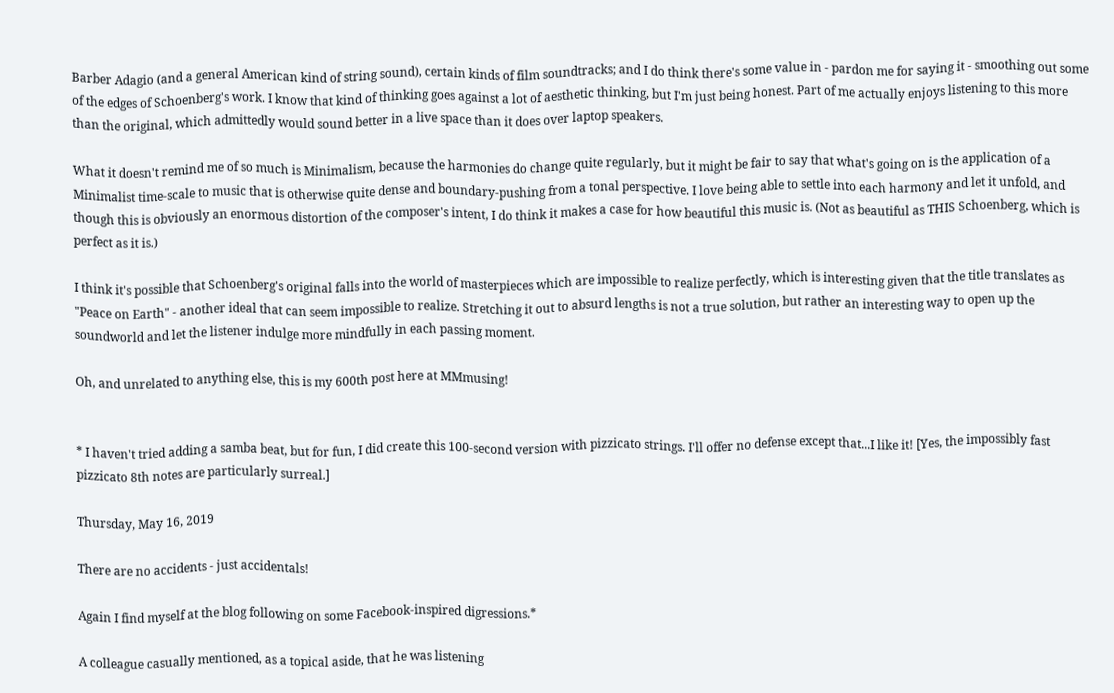Barber Adagio (and a general American kind of string sound), certain kinds of film soundtracks; and I do think there's some value in - pardon me for saying it - smoothing out some of the edges of Schoenberg's work. I know that kind of thinking goes against a lot of aesthetic thinking, but I'm just being honest. Part of me actually enjoys listening to this more than the original, which admittedly would sound better in a live space than it does over laptop speakers.

What it doesn't remind me of so much is Minimalism, because the harmonies do change quite regularly, but it might be fair to say that what's going on is the application of a Minimalist time-scale to music that is otherwise quite dense and boundary-pushing from a tonal perspective. I love being able to settle into each harmony and let it unfold, and though this is obviously an enormous distortion of the composer's intent, I do think it makes a case for how beautiful this music is. (Not as beautiful as THIS Schoenberg, which is perfect as it is.)

I think it's possible that Schoenberg's original falls into the world of masterpieces which are impossible to realize perfectly, which is interesting given that the title translates as "Peace on Earth" - another ideal that can seem impossible to realize. Stretching it out to absurd lengths is not a true solution, but rather an interesting way to open up the soundworld and let the listener indulge more mindfully in each passing moment.

Oh, and unrelated to anything else, this is my 600th post here at MMmusing!


* I haven't tried adding a samba beat, but for fun, I did create this 100-second version with pizzicato strings. I'll offer no defense except that...I like it! [Yes, the impossibly fast pizzicato 8th notes are particularly surreal.]

Thursday, May 16, 2019

There are no accidents - just accidentals!

Again I find myself at the blog following on some Facebook-inspired digressions.*

A colleague casually mentioned, as a topical aside, that he was listening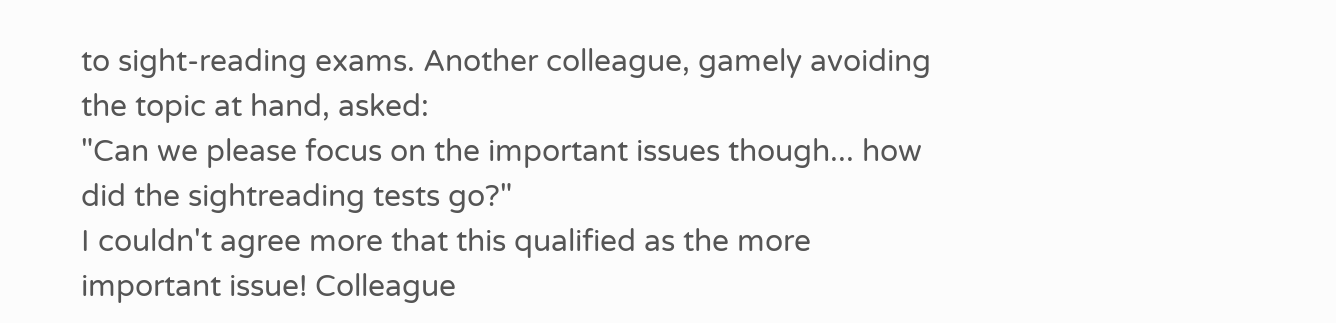to sight-reading exams. Another colleague, gamely avoiding the topic at hand, asked:
"Can we please focus on the important issues though... how did the sightreading tests go?"
I couldn't agree more that this qualified as the more important issue! Colleague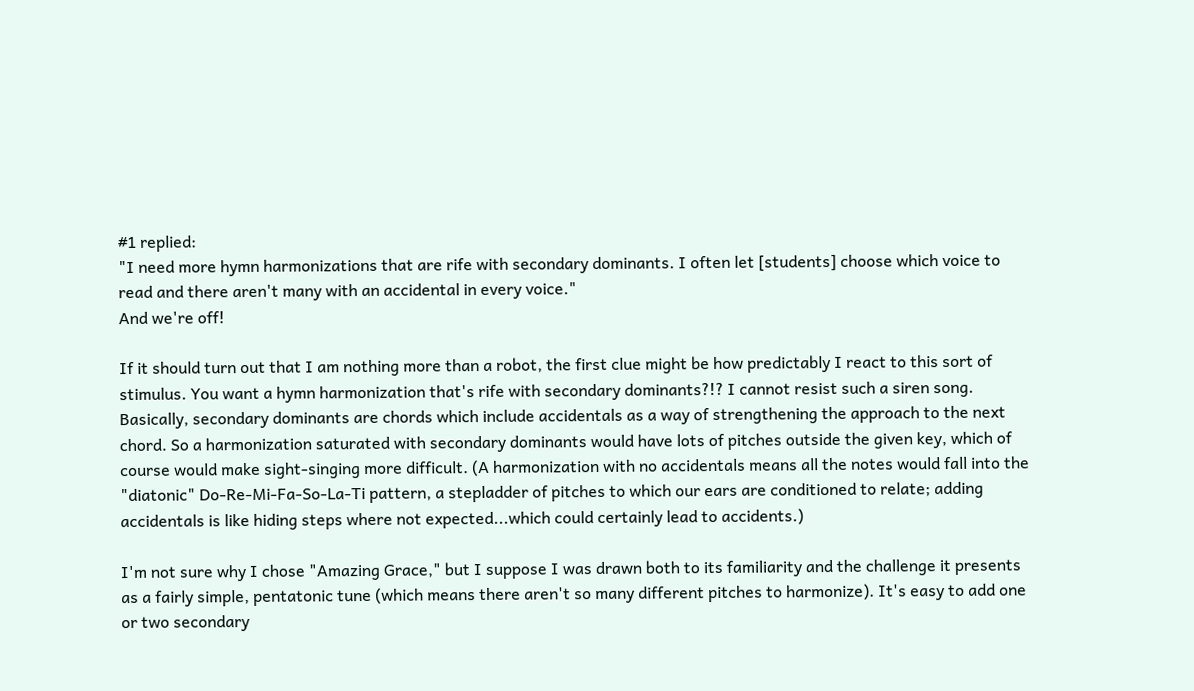#1 replied:
"I need more hymn harmonizations that are rife with secondary dominants. I often let [students] choose which voice to read and there aren't many with an accidental in every voice."
And we're off!

If it should turn out that I am nothing more than a robot, the first clue might be how predictably I react to this sort of stimulus. You want a hymn harmonization that's rife with secondary dominants?!? I cannot resist such a siren song. Basically, secondary dominants are chords which include accidentals as a way of strengthening the approach to the next chord. So a harmonization saturated with secondary dominants would have lots of pitches outside the given key, which of course would make sight-singing more difficult. (A harmonization with no accidentals means all the notes would fall into the "diatonic" Do-Re-Mi-Fa-So-La-Ti pattern, a stepladder of pitches to which our ears are conditioned to relate; adding accidentals is like hiding steps where not expected...which could certainly lead to accidents.)

I'm not sure why I chose "Amazing Grace," but I suppose I was drawn both to its familiarity and the challenge it presents as a fairly simple, pentatonic tune (which means there aren't so many different pitches to harmonize). It's easy to add one or two secondary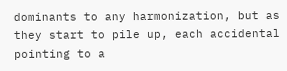dominants to any harmonization, but as they start to pile up, each accidental pointing to a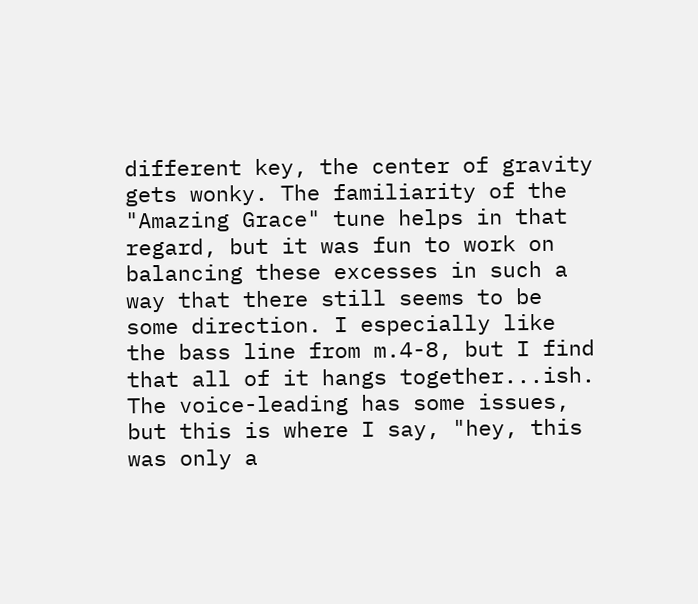different key, the center of gravity gets wonky. The familiarity of the "Amazing Grace" tune helps in that regard, but it was fun to work on balancing these excesses in such a way that there still seems to be some direction. I especially like the bass line from m.4-8, but I find that all of it hangs together...ish. The voice-leading has some issues, but this is where I say, "hey, this was only a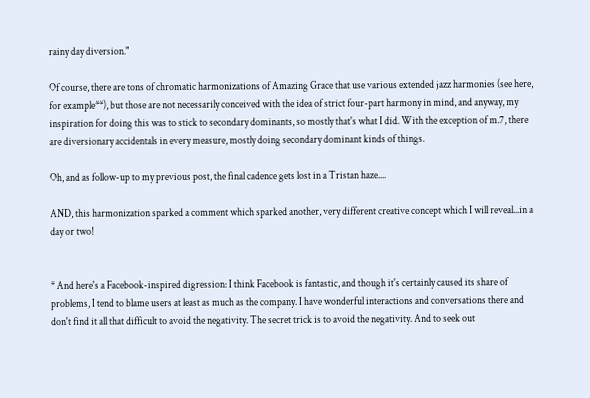rainy day diversion."

Of course, there are tons of chromatic harmonizations of Amazing Grace that use various extended jazz harmonies (see here, for example**), but those are not necessarily conceived with the idea of strict four-part harmony in mind, and anyway, my inspiration for doing this was to stick to secondary dominants, so mostly that's what I did. With the exception of m.7, there are diversionary accidentals in every measure, mostly doing secondary dominant kinds of things.

Oh, and as follow-up to my previous post, the final cadence gets lost in a Tristan haze....

AND, this harmonization sparked a comment which sparked another, very different creative concept which I will reveal...in a day or two!


* And here's a Facebook-inspired digression: I think Facebook is fantastic, and though it's certainly caused its share of problems, I tend to blame users at least as much as the company. I have wonderful interactions and conversations there and don't find it all that difficult to avoid the negativity. The secret trick is to avoid the negativity. And to seek out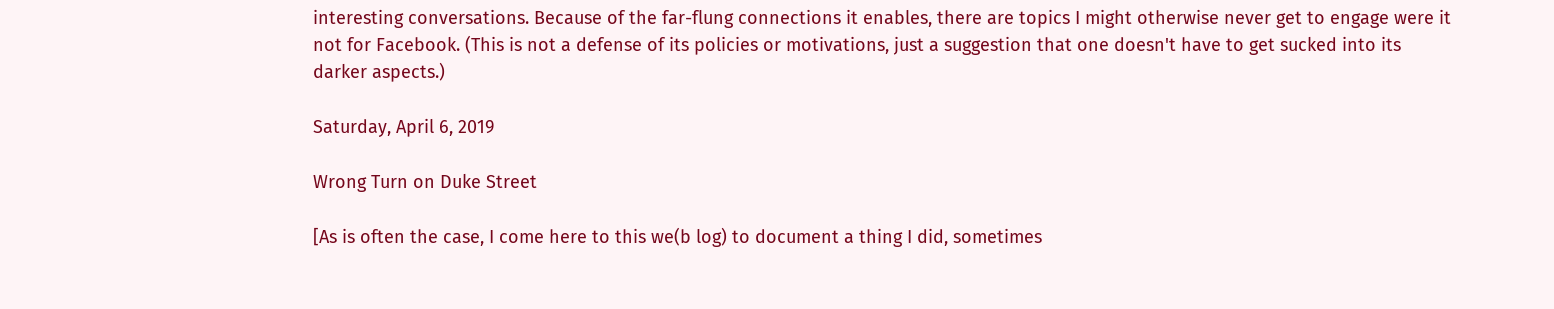interesting conversations. Because of the far-flung connections it enables, there are topics I might otherwise never get to engage were it not for Facebook. (This is not a defense of its policies or motivations, just a suggestion that one doesn't have to get sucked into its darker aspects.)

Saturday, April 6, 2019

Wrong Turn on Duke Street

[As is often the case, I come here to this we(b log) to document a thing I did, sometimes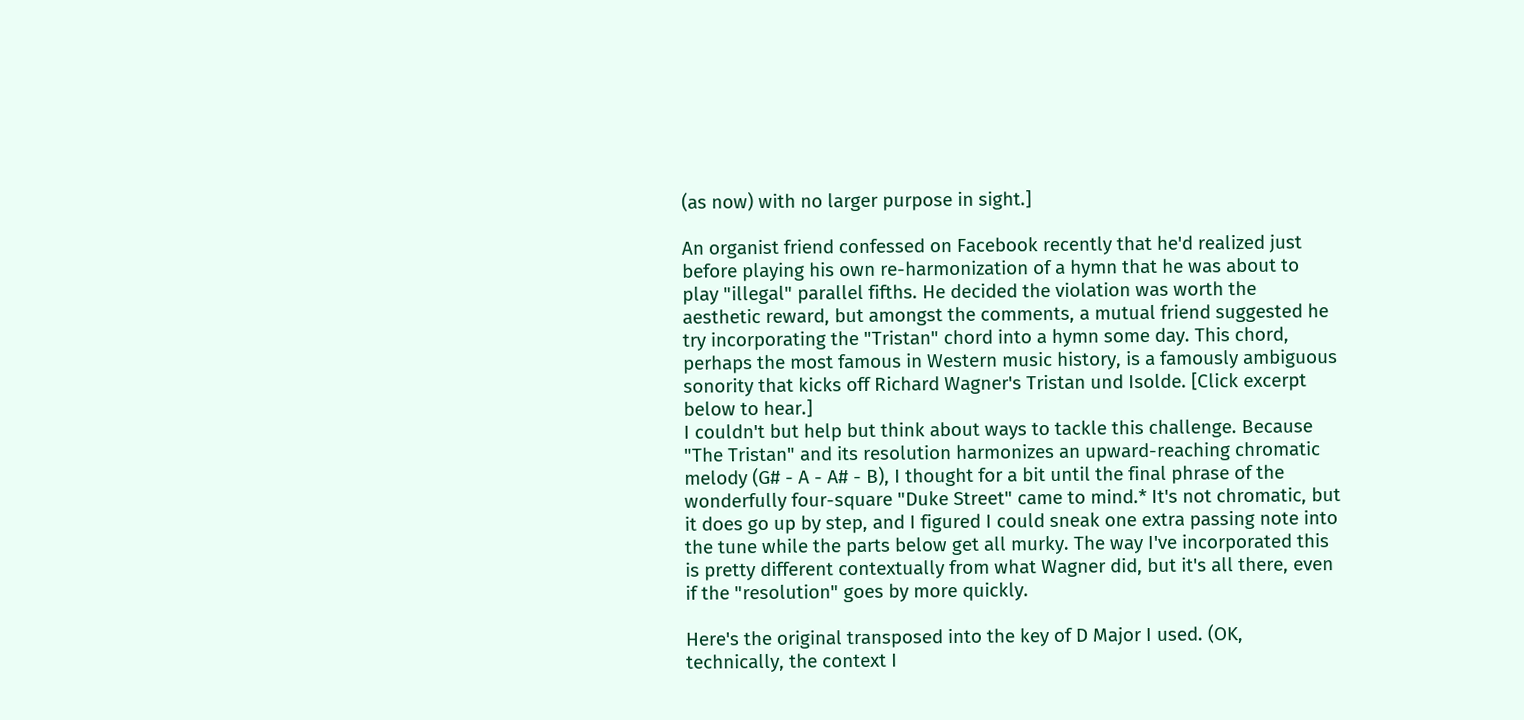(as now) with no larger purpose in sight.]

An organist friend confessed on Facebook recently that he'd realized just before playing his own re-harmonization of a hymn that he was about to play "illegal" parallel fifths. He decided the violation was worth the aesthetic reward, but amongst the comments, a mutual friend suggested he try incorporating the "Tristan" chord into a hymn some day. This chord, perhaps the most famous in Western music history, is a famously ambiguous sonority that kicks off Richard Wagner's Tristan und Isolde. [Click excerpt below to hear.]
I couldn't but help but think about ways to tackle this challenge. Because "The Tristan" and its resolution harmonizes an upward-reaching chromatic melody (G# - A - A# - B), I thought for a bit until the final phrase of the wonderfully four-square "Duke Street" came to mind.* It's not chromatic, but it does go up by step, and I figured I could sneak one extra passing note into the tune while the parts below get all murky. The way I've incorporated this is pretty different contextually from what Wagner did, but it's all there, even if the "resolution" goes by more quickly.

Here's the original transposed into the key of D Major I used. (OK, technically, the context I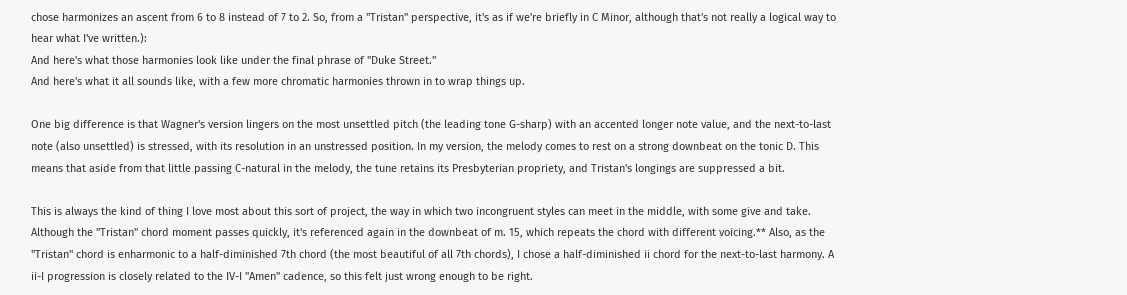chose harmonizes an ascent from 6 to 8 instead of 7 to 2. So, from a "Tristan" perspective, it's as if we're briefly in C Minor, although that's not really a logical way to hear what I've written.):
And here's what those harmonies look like under the final phrase of "Duke Street."
And here's what it all sounds like, with a few more chromatic harmonies thrown in to wrap things up.

One big difference is that Wagner's version lingers on the most unsettled pitch (the leading tone G-sharp) with an accented longer note value, and the next-to-last note (also unsettled) is stressed, with its resolution in an unstressed position. In my version, the melody comes to rest on a strong downbeat on the tonic D. This means that aside from that little passing C-natural in the melody, the tune retains its Presbyterian propriety, and Tristan's longings are suppressed a bit.

This is always the kind of thing I love most about this sort of project, the way in which two incongruent styles can meet in the middle, with some give and take. Although the "Tristan" chord moment passes quickly, it's referenced again in the downbeat of m. 15, which repeats the chord with different voicing.** Also, as the "Tristan" chord is enharmonic to a half-diminished 7th chord (the most beautiful of all 7th chords), I chose a half-diminished ii chord for the next-to-last harmony. A ii-I progression is closely related to the IV-I "Amen" cadence, so this felt just wrong enough to be right.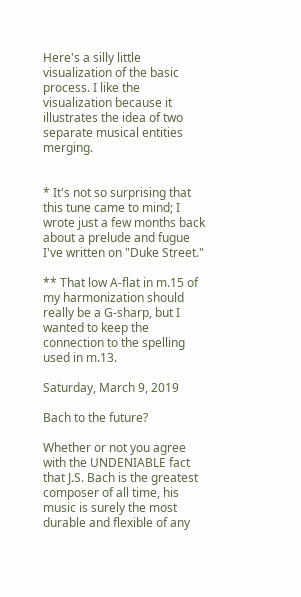Here's a silly little visualization of the basic process. I like the visualization because it illustrates the idea of two separate musical entities merging.


* It's not so surprising that this tune came to mind; I wrote just a few months back about a prelude and fugue I've written on "Duke Street."

** That low A-flat in m.15 of my harmonization should really be a G-sharp, but I wanted to keep the connection to the spelling used in m.13.

Saturday, March 9, 2019

Bach to the future?

Whether or not you agree with the UNDENIABLE fact that J.S. Bach is the greatest composer of all time, his music is surely the most durable and flexible of any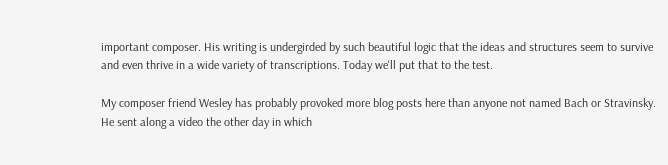important composer. His writing is undergirded by such beautiful logic that the ideas and structures seem to survive and even thrive in a wide variety of transcriptions. Today we'll put that to the test.

My composer friend Wesley has probably provoked more blog posts here than anyone not named Bach or Stravinsky. He sent along a video the other day in which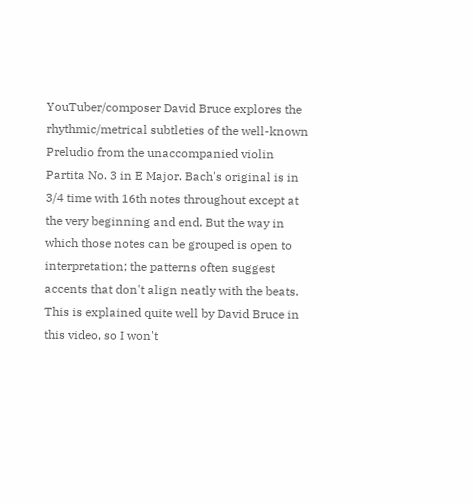YouTuber/composer David Bruce explores the rhythmic/metrical subtleties of the well-known Preludio from the unaccompanied violin Partita No. 3 in E Major. Bach's original is in 3/4 time with 16th notes throughout except at the very beginning and end. But the way in which those notes can be grouped is open to interpretation; the patterns often suggest accents that don't align neatly with the beats. This is explained quite well by David Bruce in this video, so I won't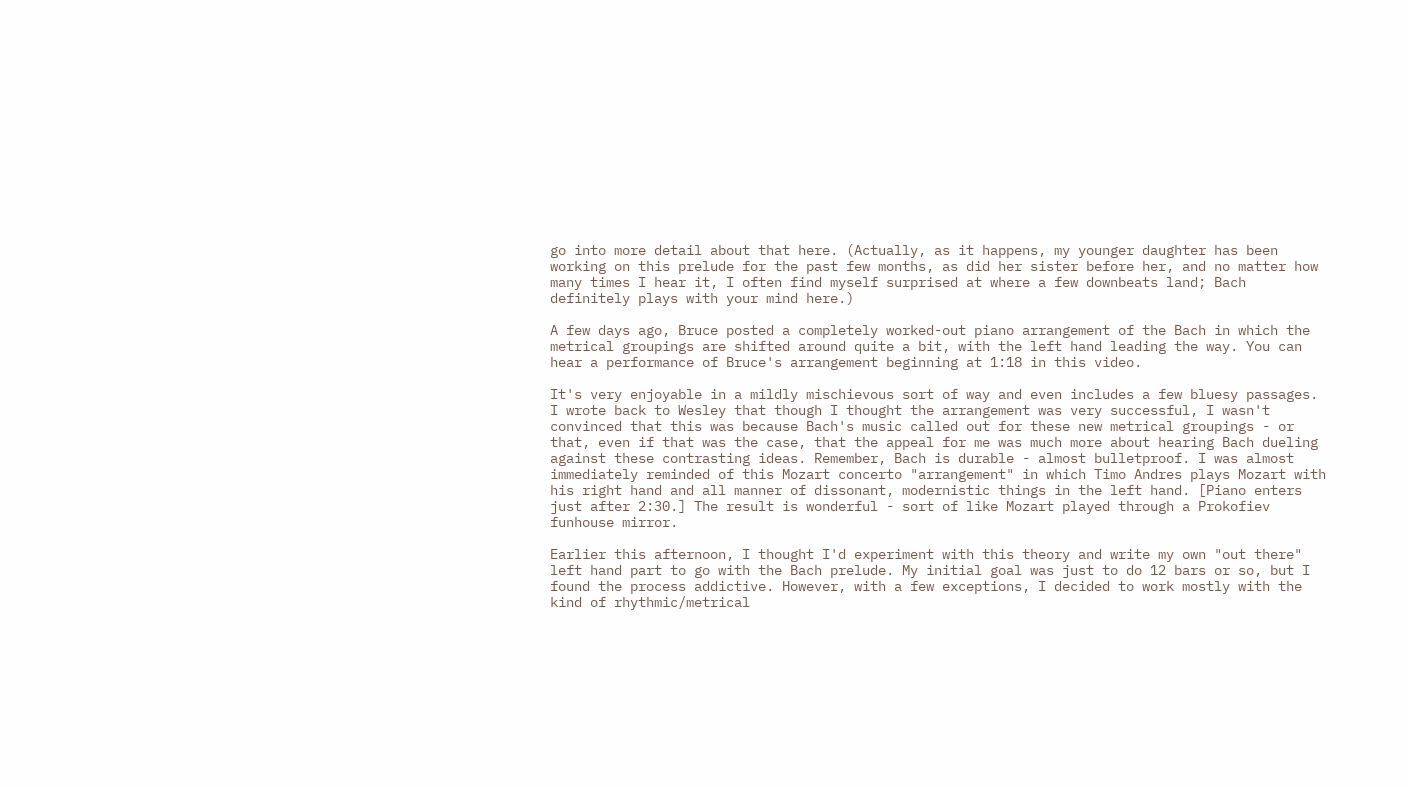go into more detail about that here. (Actually, as it happens, my younger daughter has been working on this prelude for the past few months, as did her sister before her, and no matter how many times I hear it, I often find myself surprised at where a few downbeats land; Bach definitely plays with your mind here.)

A few days ago, Bruce posted a completely worked-out piano arrangement of the Bach in which the metrical groupings are shifted around quite a bit, with the left hand leading the way. You can hear a performance of Bruce's arrangement beginning at 1:18 in this video.

It's very enjoyable in a mildly mischievous sort of way and even includes a few bluesy passages. I wrote back to Wesley that though I thought the arrangement was very successful, I wasn't convinced that this was because Bach's music called out for these new metrical groupings - or that, even if that was the case, that the appeal for me was much more about hearing Bach dueling against these contrasting ideas. Remember, Bach is durable - almost bulletproof. I was almost immediately reminded of this Mozart concerto "arrangement" in which Timo Andres plays Mozart with his right hand and all manner of dissonant, modernistic things in the left hand. [Piano enters just after 2:30.] The result is wonderful - sort of like Mozart played through a Prokofiev funhouse mirror.

Earlier this afternoon, I thought I'd experiment with this theory and write my own "out there" left hand part to go with the Bach prelude. My initial goal was just to do 12 bars or so, but I found the process addictive. However, with a few exceptions, I decided to work mostly with the kind of rhythmic/metrical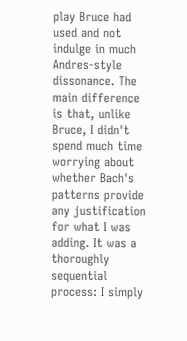play Bruce had used and not indulge in much Andres-style dissonance. The main difference is that, unlike Bruce, I didn't spend much time worrying about whether Bach's patterns provide any justification for what I was adding. It was a thoroughly sequential process: I simply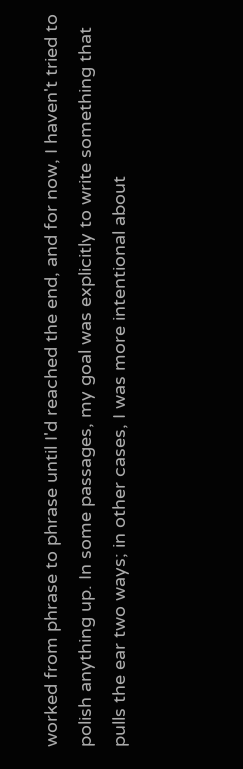worked from phrase to phrase until I'd reached the end, and for now, I haven't tried to polish anything up. In some passages, my goal was explicitly to write something that pulls the ear two ways; in other cases, I was more intentional about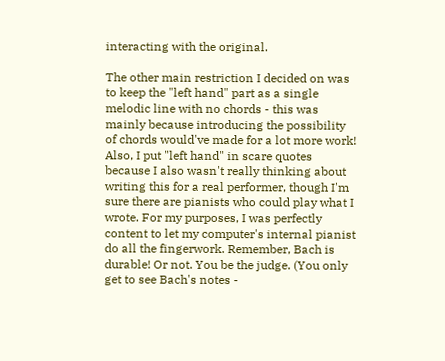interacting with the original.

The other main restriction I decided on was to keep the "left hand" part as a single melodic line with no chords - this was mainly because introducing the possibility of chords would've made for a lot more work! Also, I put "left hand" in scare quotes because I also wasn't really thinking about writing this for a real performer, though I'm sure there are pianists who could play what I wrote. For my purposes, I was perfectly content to let my computer's internal pianist do all the fingerwork. Remember, Bach is durable! Or not. You be the judge. (You only get to see Bach's notes -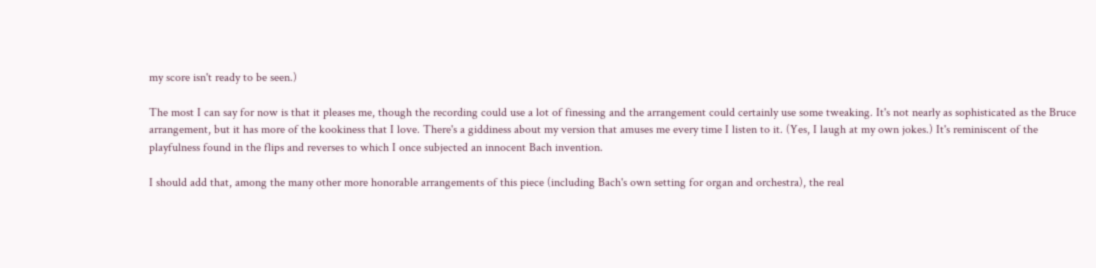my score isn't ready to be seen.)

The most I can say for now is that it pleases me, though the recording could use a lot of finessing and the arrangement could certainly use some tweaking. It's not nearly as sophisticated as the Bruce arrangement, but it has more of the kookiness that I love. There's a giddiness about my version that amuses me every time I listen to it. (Yes, I laugh at my own jokes.) It's reminiscent of the playfulness found in the flips and reverses to which I once subjected an innocent Bach invention.

I should add that, among the many other more honorable arrangements of this piece (including Bach's own setting for organ and orchestra), the real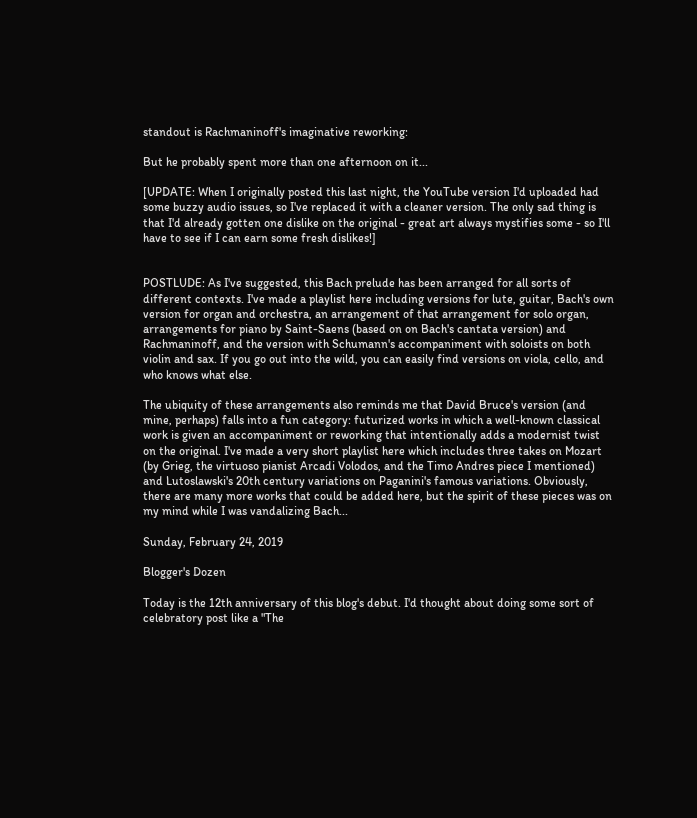standout is Rachmaninoff's imaginative reworking:

But he probably spent more than one afternoon on it...

[UPDATE: When I originally posted this last night, the YouTube version I'd uploaded had some buzzy audio issues, so I've replaced it with a cleaner version. The only sad thing is that I'd already gotten one dislike on the original - great art always mystifies some - so I'll have to see if I can earn some fresh dislikes!]


POSTLUDE: As I've suggested, this Bach prelude has been arranged for all sorts of different contexts. I've made a playlist here including versions for lute, guitar, Bach's own version for organ and orchestra, an arrangement of that arrangement for solo organ, arrangements for piano by Saint-Saens (based on on Bach's cantata version) and Rachmaninoff, and the version with Schumann's accompaniment with soloists on both violin and sax. If you go out into the wild, you can easily find versions on viola, cello, and who knows what else.

The ubiquity of these arrangements also reminds me that David Bruce's version (and mine, perhaps) falls into a fun category: futurized works in which a well-known classical work is given an accompaniment or reworking that intentionally adds a modernist twist on the original. I've made a very short playlist here which includes three takes on Mozart (by Grieg, the virtuoso pianist Arcadi Volodos, and the Timo Andres piece I mentioned) and Lutoslawski's 20th century variations on Paganini's famous variations. Obviously, there are many more works that could be added here, but the spirit of these pieces was on my mind while I was vandalizing Bach...

Sunday, February 24, 2019

Blogger's Dozen

Today is the 12th anniversary of this blog's debut. I'd thought about doing some sort of celebratory post like a "The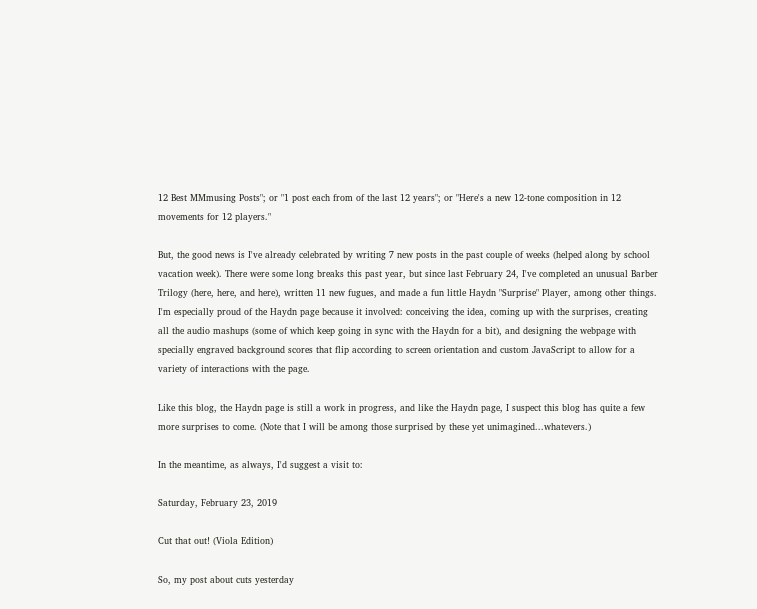12 Best MMmusing Posts"; or "1 post each from of the last 12 years"; or "Here's a new 12-tone composition in 12 movements for 12 players."

But, the good news is I've already celebrated by writing 7 new posts in the past couple of weeks (helped along by school vacation week). There were some long breaks this past year, but since last February 24, I've completed an unusual Barber Trilogy (here, here, and here), written 11 new fugues, and made a fun little Haydn "Surprise" Player, among other things. I'm especially proud of the Haydn page because it involved: conceiving the idea, coming up with the surprises, creating all the audio mashups (some of which keep going in sync with the Haydn for a bit), and designing the webpage with specially engraved background scores that flip according to screen orientation and custom JavaScript to allow for a variety of interactions with the page.

Like this blog, the Haydn page is still a work in progress, and like the Haydn page, I suspect this blog has quite a few more surprises to come. (Note that I will be among those surprised by these yet unimagined...whatevers.)

In the meantime, as always, I'd suggest a visit to:

Saturday, February 23, 2019

Cut that out! (Viola Edition)

So, my post about cuts yesterday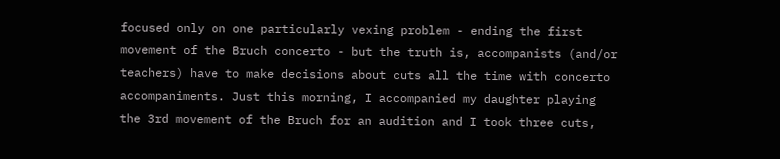focused only on one particularly vexing problem - ending the first movement of the Bruch concerto - but the truth is, accompanists (and/or teachers) have to make decisions about cuts all the time with concerto accompaniments. Just this morning, I accompanied my daughter playing the 3rd movement of the Bruch for an audition and I took three cuts,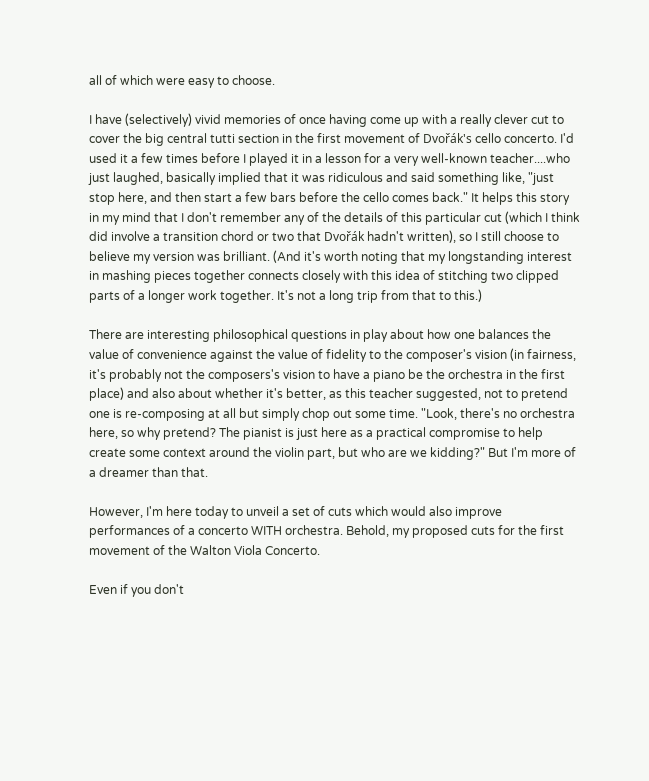all of which were easy to choose.

I have (selectively) vivid memories of once having come up with a really clever cut to cover the big central tutti section in the first movement of Dvořák's cello concerto. I'd used it a few times before I played it in a lesson for a very well-known teacher....who just laughed, basically implied that it was ridiculous and said something like, "just stop here, and then start a few bars before the cello comes back." It helps this story in my mind that I don't remember any of the details of this particular cut (which I think did involve a transition chord or two that Dvořák hadn't written), so I still choose to believe my version was brilliant. (And it's worth noting that my longstanding interest in mashing pieces together connects closely with this idea of stitching two clipped parts of a longer work together. It's not a long trip from that to this.)

There are interesting philosophical questions in play about how one balances the value of convenience against the value of fidelity to the composer's vision (in fairness, it's probably not the composers's vision to have a piano be the orchestra in the first place) and also about whether it's better, as this teacher suggested, not to pretend one is re-composing at all but simply chop out some time. "Look, there's no orchestra here, so why pretend? The pianist is just here as a practical compromise to help create some context around the violin part, but who are we kidding?" But I'm more of a dreamer than that.

However, I'm here today to unveil a set of cuts which would also improve performances of a concerto WITH orchestra. Behold, my proposed cuts for the first movement of the Walton Viola Concerto.

Even if you don't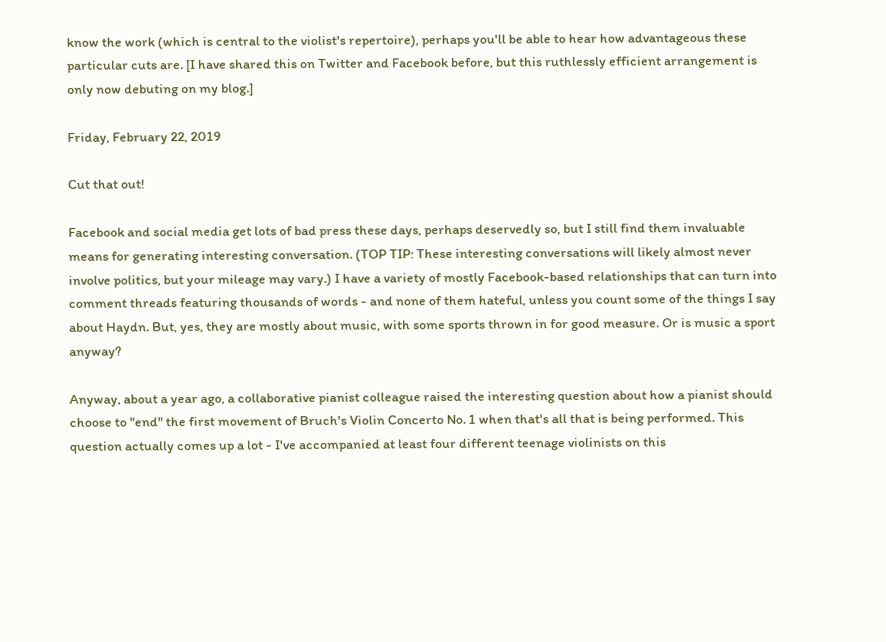know the work (which is central to the violist's repertoire), perhaps you'll be able to hear how advantageous these particular cuts are. [I have shared this on Twitter and Facebook before, but this ruthlessly efficient arrangement is only now debuting on my blog.]

Friday, February 22, 2019

Cut that out!

Facebook and social media get lots of bad press these days, perhaps deservedly so, but I still find them invaluable means for generating interesting conversation. (TOP TIP: These interesting conversations will likely almost never involve politics, but your mileage may vary.) I have a variety of mostly Facebook-based relationships that can turn into comment threads featuring thousands of words - and none of them hateful, unless you count some of the things I say about Haydn. But, yes, they are mostly about music, with some sports thrown in for good measure. Or is music a sport anyway?

Anyway, about a year ago, a collaborative pianist colleague raised the interesting question about how a pianist should choose to "end" the first movement of Bruch's Violin Concerto No. 1 when that's all that is being performed. This question actually comes up a lot - I've accompanied at least four different teenage violinists on this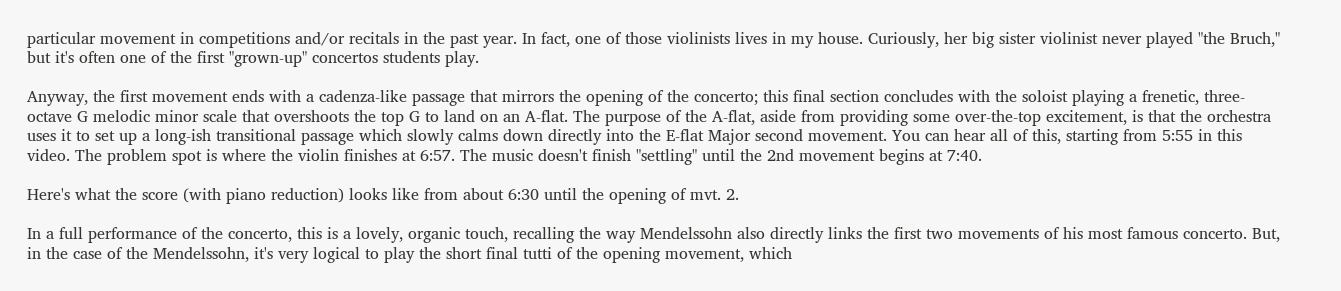particular movement in competitions and/or recitals in the past year. In fact, one of those violinists lives in my house. Curiously, her big sister violinist never played "the Bruch," but it's often one of the first "grown-up" concertos students play.

Anyway, the first movement ends with a cadenza-like passage that mirrors the opening of the concerto; this final section concludes with the soloist playing a frenetic, three-octave G melodic minor scale that overshoots the top G to land on an A-flat. The purpose of the A-flat, aside from providing some over-the-top excitement, is that the orchestra uses it to set up a long-ish transitional passage which slowly calms down directly into the E-flat Major second movement. You can hear all of this, starting from 5:55 in this video. The problem spot is where the violin finishes at 6:57. The music doesn't finish "settling" until the 2nd movement begins at 7:40.

Here's what the score (with piano reduction) looks like from about 6:30 until the opening of mvt. 2.

In a full performance of the concerto, this is a lovely, organic touch, recalling the way Mendelssohn also directly links the first two movements of his most famous concerto. But, in the case of the Mendelssohn, it's very logical to play the short final tutti of the opening movement, which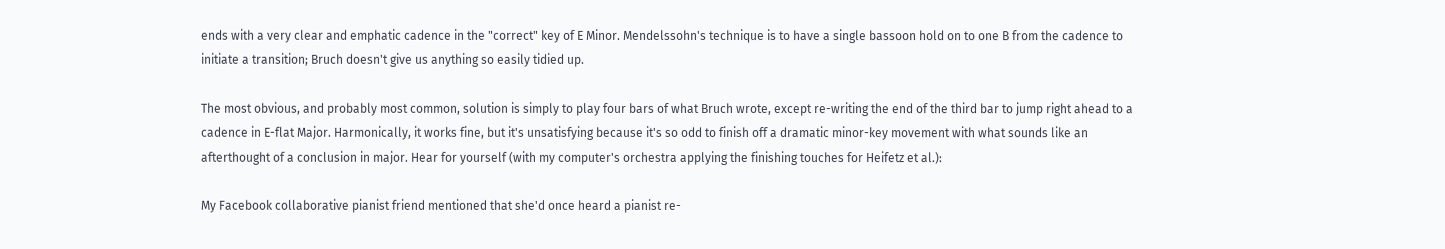ends with a very clear and emphatic cadence in the "correct" key of E Minor. Mendelssohn's technique is to have a single bassoon hold on to one B from the cadence to initiate a transition; Bruch doesn't give us anything so easily tidied up.

The most obvious, and probably most common, solution is simply to play four bars of what Bruch wrote, except re-writing the end of the third bar to jump right ahead to a cadence in E-flat Major. Harmonically, it works fine, but it's unsatisfying because it's so odd to finish off a dramatic minor-key movement with what sounds like an afterthought of a conclusion in major. Hear for yourself (with my computer's orchestra applying the finishing touches for Heifetz et al.):

My Facebook collaborative pianist friend mentioned that she'd once heard a pianist re-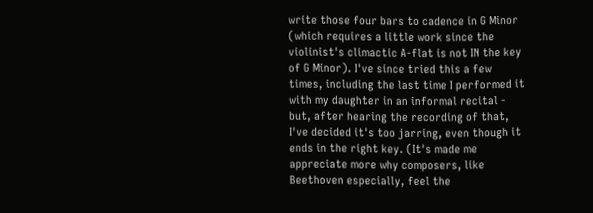write those four bars to cadence in G Minor (which requires a little work since the violinist's climactic A-flat is not IN the key of G Minor). I've since tried this a few times, including the last time I performed it with my daughter in an informal recital - but, after hearing the recording of that, I've decided it's too jarring, even though it ends in the right key. (It's made me appreciate more why composers, like Beethoven especially, feel the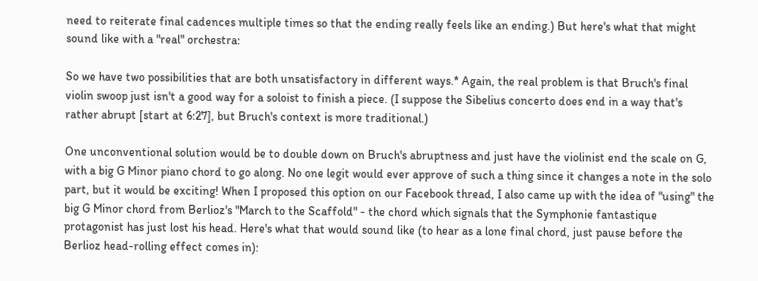need to reiterate final cadences multiple times so that the ending really feels like an ending.) But here's what that might sound like with a "real" orchestra:

So we have two possibilities that are both unsatisfactory in different ways.* Again, the real problem is that Bruch's final violin swoop just isn't a good way for a soloist to finish a piece. (I suppose the Sibelius concerto does end in a way that's rather abrupt [start at 6:27], but Bruch's context is more traditional.)

One unconventional solution would be to double down on Bruch's abruptness and just have the violinist end the scale on G, with a big G Minor piano chord to go along. No one legit would ever approve of such a thing since it changes a note in the solo part, but it would be exciting! When I proposed this option on our Facebook thread, I also came up with the idea of "using" the big G Minor chord from Berlioz's "March to the Scaffold" - the chord which signals that the Symphonie fantastique protagonist has just lost his head. Here's what that would sound like (to hear as a lone final chord, just pause before the Berlioz head-rolling effect comes in):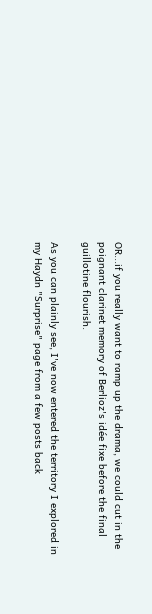OR...if you really want to ramp up the drama, we could cut in the poignant clarinet memory of Berlioz's idée fixe before the final guillotine flourish.

As you can plainly see, I've now entered the territory I explored in my Haydn "Surprise" page from a few posts back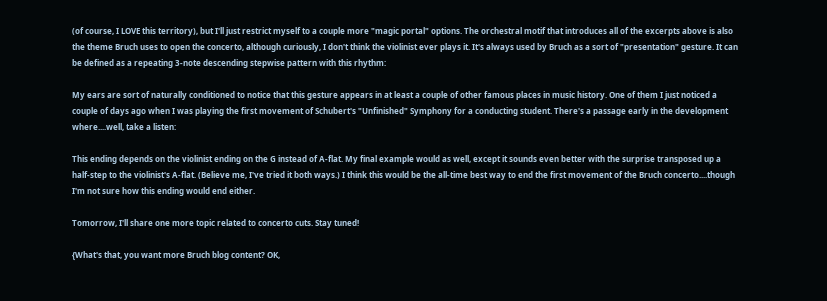(of course, I LOVE this territory), but I'll just restrict myself to a couple more "magic portal" options. The orchestral motif that introduces all of the excerpts above is also the theme Bruch uses to open the concerto, although curiously, I don't think the violinist ever plays it. It's always used by Bruch as a sort of "presentation" gesture. It can be defined as a repeating 3-note descending stepwise pattern with this rhythm:

My ears are sort of naturally conditioned to notice that this gesture appears in at least a couple of other famous places in music history. One of them I just noticed a couple of days ago when I was playing the first movement of Schubert's "Unfinished" Symphony for a conducting student. There's a passage early in the development where....well, take a listen:

This ending depends on the violinist ending on the G instead of A-flat. My final example would as well, except it sounds even better with the surprise transposed up a half-step to the violinist's A-flat. (Believe me, I've tried it both ways.) I think this would be the all-time best way to end the first movement of the Bruch concerto....though I'm not sure how this ending would end either.

Tomorrow, I'll share one more topic related to concerto cuts. Stay tuned!

{What's that, you want more Bruch blog content? OK,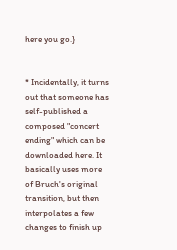here you go.}


* Incidentally, it turns out that someone has self-published a composed "concert ending" which can be downloaded here. It basically uses more of Bruch's original transition, but then interpolates a few changes to finish up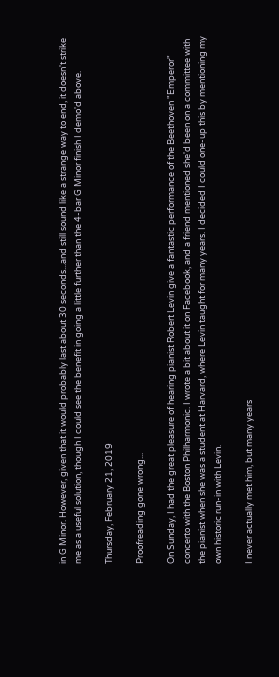in G Minor. However, given that it would probably last about 30 seconds...and still sound like a strange way to end, it doesn't strike me as a useful solution, though I could see the benefit in going a little further than the 4-bar G Minor finish I demo'd above.

Thursday, February 21, 2019

Proofreading gone wrong...

On Sunday, I had the great pleasure of hearing pianist Robert Levin give a fantastic performance of the Beethoven "Emperor" concerto with the Boston Philharmonic. I wrote a bit about it on Facebook, and a friend mentioned she'd been on a committee with the pianist when she was a student at Harvard, where Levin taught for many years. I decided I could one-up this by mentioning my own historic run-in with Levin.

I never actually met him, but many years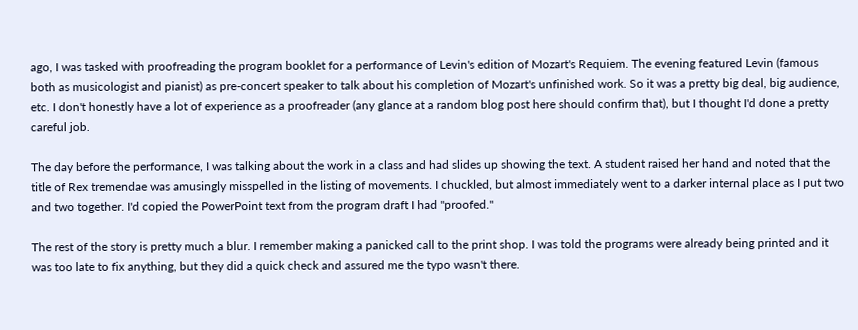ago, I was tasked with proofreading the program booklet for a performance of Levin's edition of Mozart's Requiem. The evening featured Levin (famous both as musicologist and pianist) as pre-concert speaker to talk about his completion of Mozart's unfinished work. So it was a pretty big deal, big audience, etc. I don't honestly have a lot of experience as a proofreader (any glance at a random blog post here should confirm that), but I thought I'd done a pretty careful job.

The day before the performance, I was talking about the work in a class and had slides up showing the text. A student raised her hand and noted that the title of Rex tremendae was amusingly misspelled in the listing of movements. I chuckled, but almost immediately went to a darker internal place as I put two and two together. I'd copied the PowerPoint text from the program draft I had "proofed."

The rest of the story is pretty much a blur. I remember making a panicked call to the print shop. I was told the programs were already being printed and it was too late to fix anything, but they did a quick check and assured me the typo wasn't there.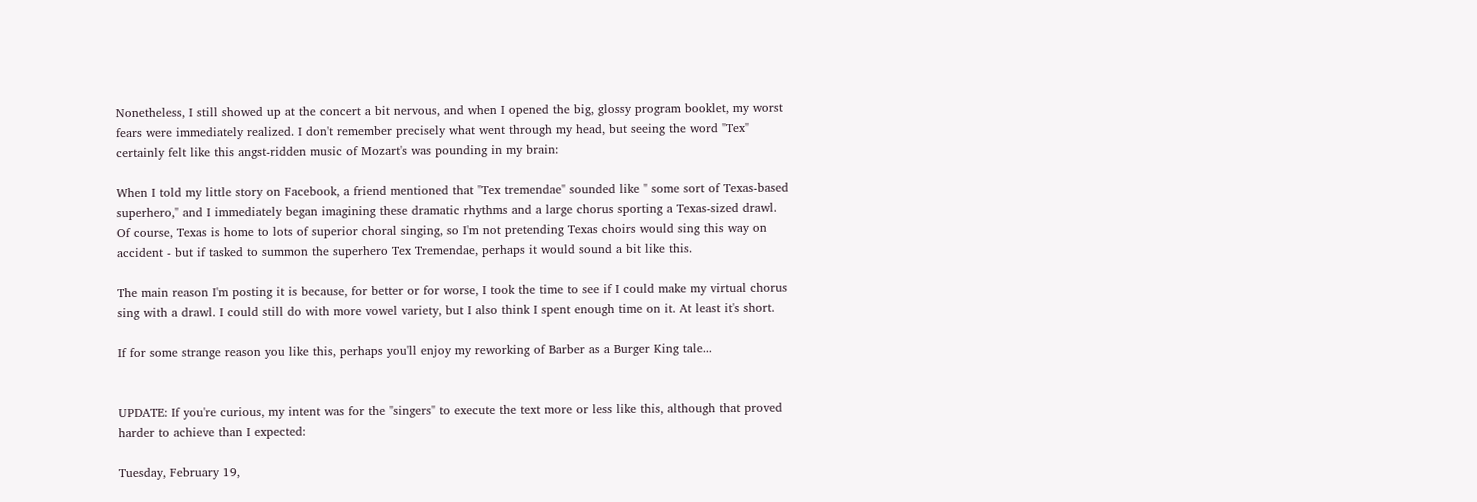Nonetheless, I still showed up at the concert a bit nervous, and when I opened the big, glossy program booklet, my worst fears were immediately realized. I don't remember precisely what went through my head, but seeing the word "Tex" certainly felt like this angst-ridden music of Mozart's was pounding in my brain:

When I told my little story on Facebook, a friend mentioned that "Tex tremendae" sounded like " some sort of Texas-based superhero," and I immediately began imagining these dramatic rhythms and a large chorus sporting a Texas-sized drawl. Of course, Texas is home to lots of superior choral singing, so I'm not pretending Texas choirs would sing this way on accident - but if tasked to summon the superhero Tex Tremendae, perhaps it would sound a bit like this.

The main reason I'm posting it is because, for better or for worse, I took the time to see if I could make my virtual chorus sing with a drawl. I could still do with more vowel variety, but I also think I spent enough time on it. At least it's short.

If for some strange reason you like this, perhaps you'll enjoy my reworking of Barber as a Burger King tale...


UPDATE: If you're curious, my intent was for the "singers" to execute the text more or less like this, although that proved harder to achieve than I expected:

Tuesday, February 19,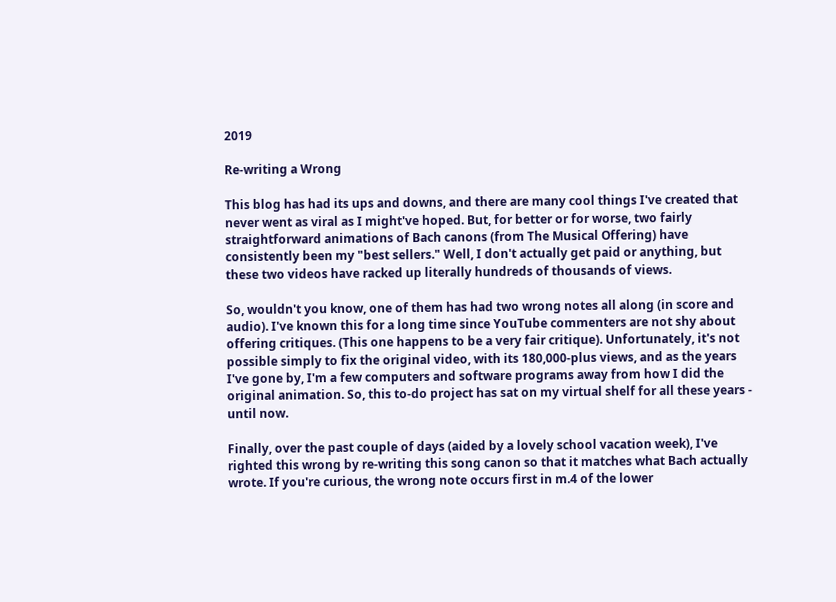2019

Re-writing a Wrong

This blog has had its ups and downs, and there are many cool things I've created that never went as viral as I might've hoped. But, for better or for worse, two fairly straightforward animations of Bach canons (from The Musical Offering) have consistently been my "best sellers." Well, I don't actually get paid or anything, but these two videos have racked up literally hundreds of thousands of views.

So, wouldn't you know, one of them has had two wrong notes all along (in score and audio). I've known this for a long time since YouTube commenters are not shy about offering critiques. (This one happens to be a very fair critique). Unfortunately, it's not possible simply to fix the original video, with its 180,000-plus views, and as the years I've gone by, I'm a few computers and software programs away from how I did the original animation. So, this to-do project has sat on my virtual shelf for all these years - until now.

Finally, over the past couple of days (aided by a lovely school vacation week), I've righted this wrong by re-writing this song canon so that it matches what Bach actually wrote. If you're curious, the wrong note occurs first in m.4 of the lower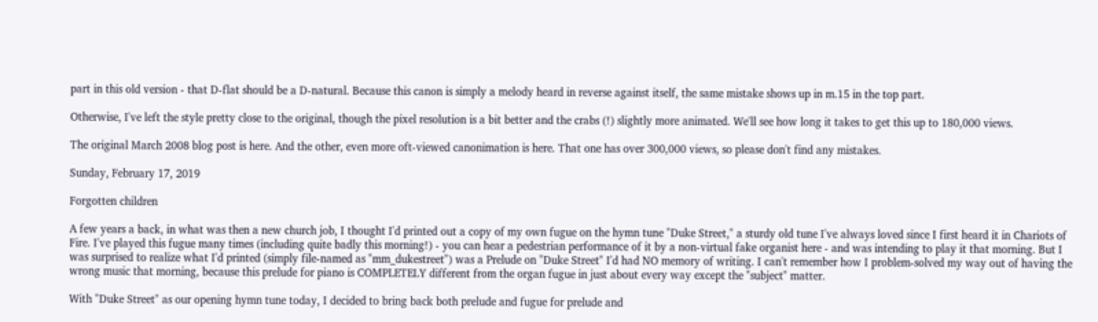part in this old version - that D-flat should be a D-natural. Because this canon is simply a melody heard in reverse against itself, the same mistake shows up in m.15 in the top part.

Otherwise, I've left the style pretty close to the original, though the pixel resolution is a bit better and the crabs (!) slightly more animated. We'll see how long it takes to get this up to 180,000 views.

The original March 2008 blog post is here. And the other, even more oft-viewed canonimation is here. That one has over 300,000 views, so please don't find any mistakes.

Sunday, February 17, 2019

Forgotten children

A few years a back, in what was then a new church job, I thought I'd printed out a copy of my own fugue on the hymn tune "Duke Street," a sturdy old tune I've always loved since I first heard it in Chariots of Fire. I've played this fugue many times (including quite badly this morning!) - you can hear a pedestrian performance of it by a non-virtual fake organist here - and was intending to play it that morning. But I was surprised to realize what I'd printed (simply file-named as "mm_dukestreet") was a Prelude on "Duke Street" I'd had NO memory of writing. I can't remember how I problem-solved my way out of having the wrong music that morning, because this prelude for piano is COMPLETELY different from the organ fugue in just about every way except the "subject" matter.

With "Duke Street" as our opening hymn tune today, I decided to bring back both prelude and fugue for prelude and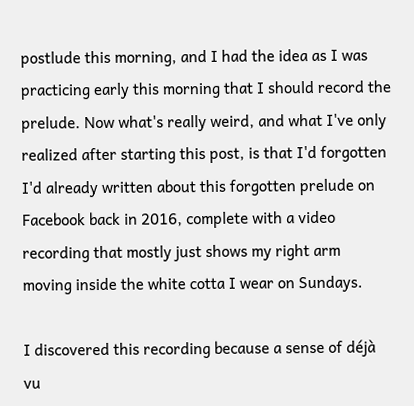postlude this morning, and I had the idea as I was practicing early this morning that I should record the prelude. Now what's really weird, and what I've only realized after starting this post, is that I'd forgotten I'd already written about this forgotten prelude on Facebook back in 2016, complete with a video recording that mostly just shows my right arm moving inside the white cotta I wear on Sundays.

I discovered this recording because a sense of déjà vu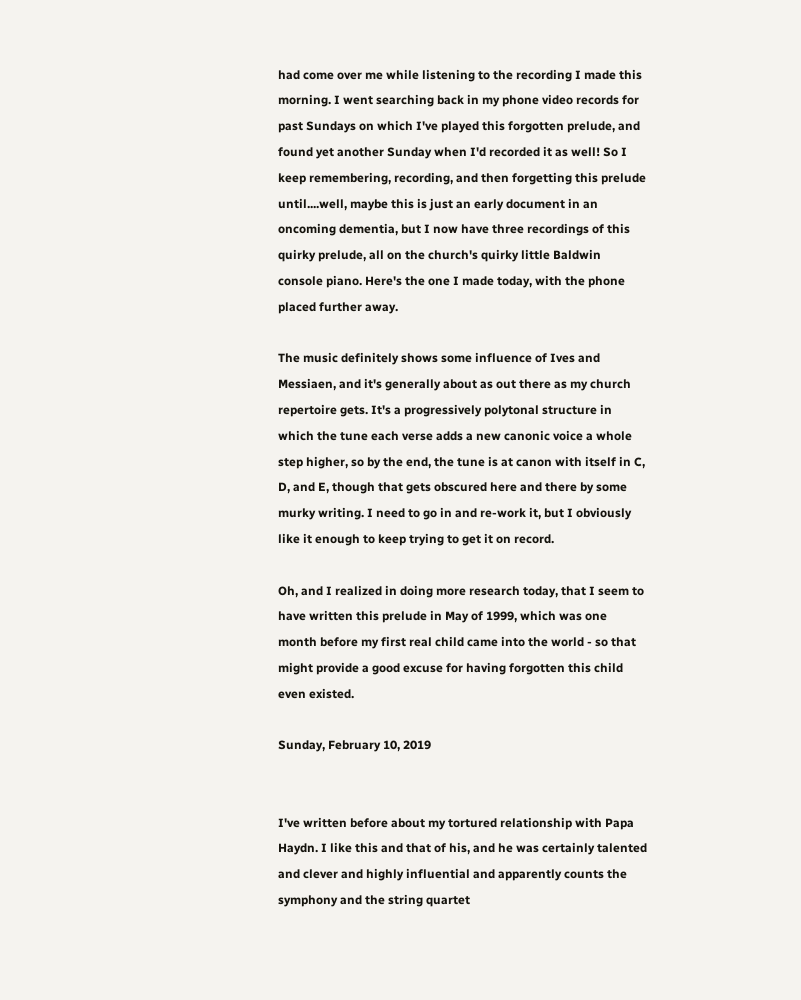had come over me while listening to the recording I made this morning. I went searching back in my phone video records for past Sundays on which I've played this forgotten prelude, and found yet another Sunday when I'd recorded it as well! So I keep remembering, recording, and then forgetting this prelude until....well, maybe this is just an early document in an oncoming dementia, but I now have three recordings of this quirky prelude, all on the church's quirky little Baldwin console piano. Here's the one I made today, with the phone placed further away.

The music definitely shows some influence of Ives and Messiaen, and it's generally about as out there as my church repertoire gets. It's a progressively polytonal structure in which the tune each verse adds a new canonic voice a whole step higher, so by the end, the tune is at canon with itself in C, D, and E, though that gets obscured here and there by some murky writing. I need to go in and re-work it, but I obviously like it enough to keep trying to get it on record.

Oh, and I realized in doing more research today, that I seem to have written this prelude in May of 1999, which was one month before my first real child came into the world - so that might provide a good excuse for having forgotten this child even existed.

Sunday, February 10, 2019


I've written before about my tortured relationship with Papa Haydn. I like this and that of his, and he was certainly talented and clever and highly influential and apparently counts the symphony and the string quartet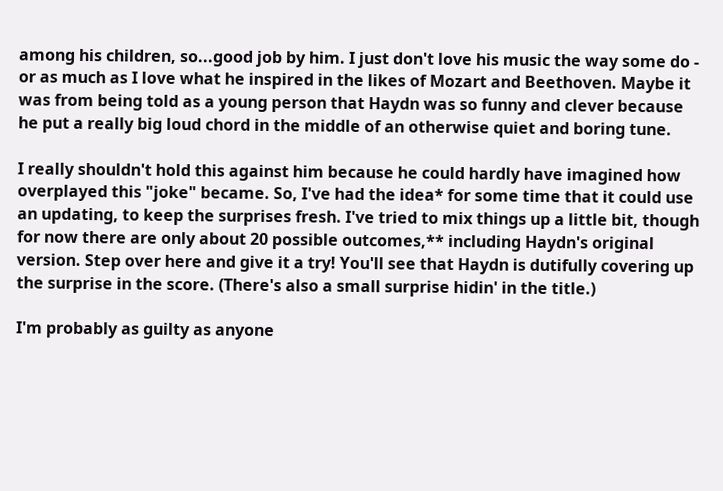among his children, so...good job by him. I just don't love his music the way some do - or as much as I love what he inspired in the likes of Mozart and Beethoven. Maybe it was from being told as a young person that Haydn was so funny and clever because he put a really big loud chord in the middle of an otherwise quiet and boring tune.

I really shouldn't hold this against him because he could hardly have imagined how overplayed this "joke" became. So, I've had the idea* for some time that it could use an updating, to keep the surprises fresh. I've tried to mix things up a little bit, though for now there are only about 20 possible outcomes,** including Haydn's original version. Step over here and give it a try! You'll see that Haydn is dutifully covering up the surprise in the score. (There's also a small surprise hidin' in the title.)

I'm probably as guilty as anyone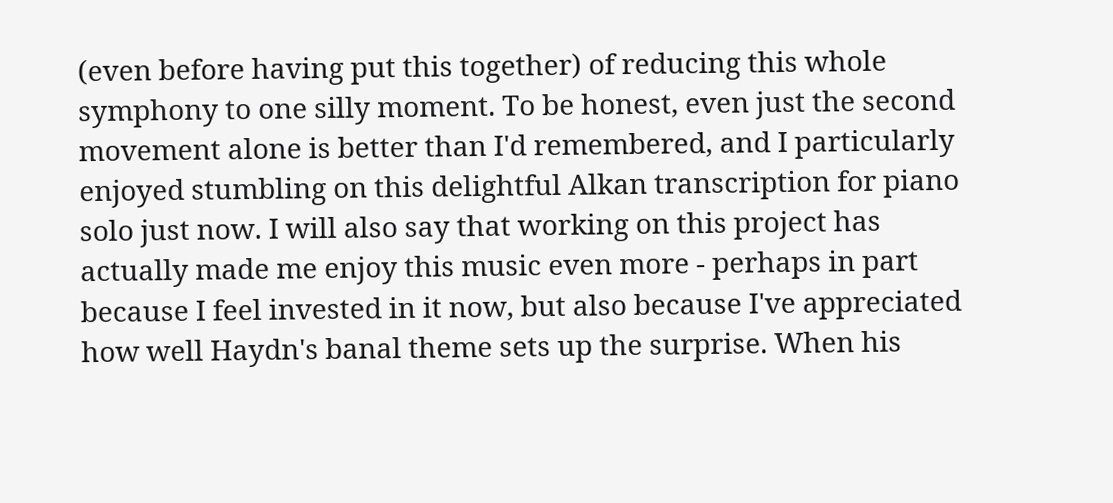(even before having put this together) of reducing this whole symphony to one silly moment. To be honest, even just the second movement alone is better than I'd remembered, and I particularly enjoyed stumbling on this delightful Alkan transcription for piano solo just now. I will also say that working on this project has actually made me enjoy this music even more - perhaps in part because I feel invested in it now, but also because I've appreciated how well Haydn's banal theme sets up the surprise. When his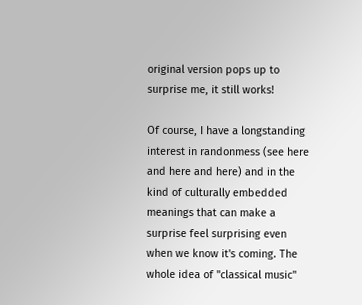original version pops up to surprise me, it still works!

Of course, I have a longstanding interest in randonmess (see here and here and here) and in the kind of culturally embedded meanings that can make a surprise feel surprising even when we know it's coming. The whole idea of "classical music"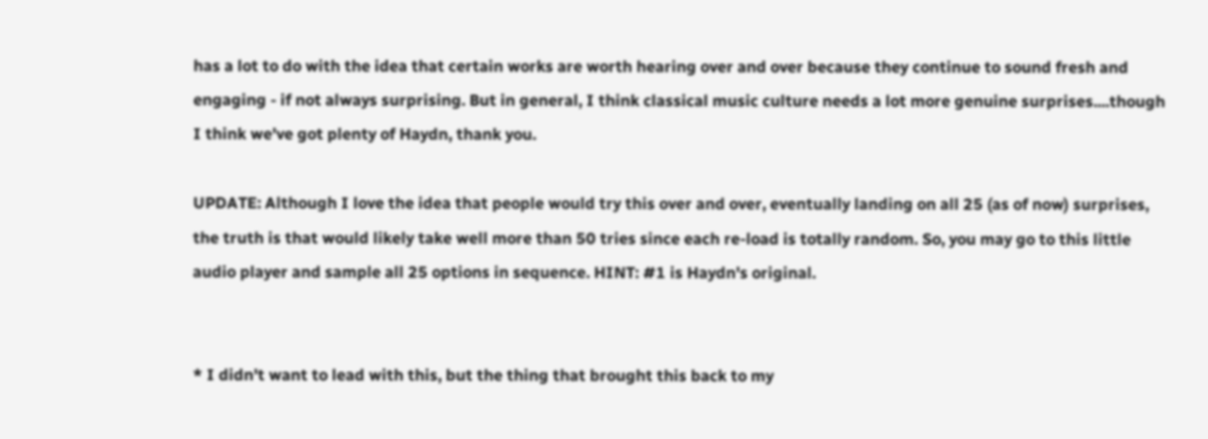has a lot to do with the idea that certain works are worth hearing over and over because they continue to sound fresh and engaging - if not always surprising. But in general, I think classical music culture needs a lot more genuine surprises....though I think we've got plenty of Haydn, thank you.

UPDATE: Although I love the idea that people would try this over and over, eventually landing on all 25 (as of now) surprises, the truth is that would likely take well more than 50 tries since each re-load is totally random. So, you may go to this little audio player and sample all 25 options in sequence. HINT: #1 is Haydn's original.


* I didn't want to lead with this, but the thing that brought this back to my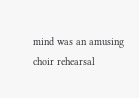mind was an amusing choir rehearsal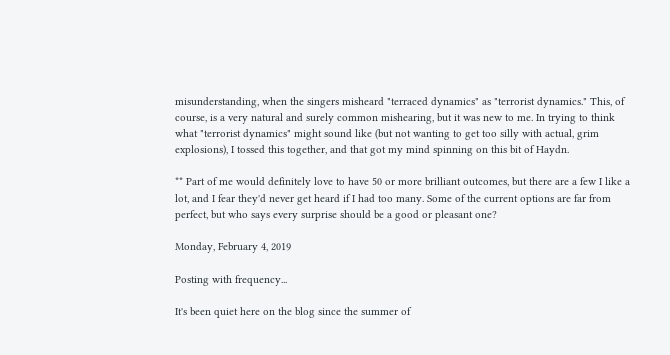misunderstanding, when the singers misheard "terraced dynamics" as "terrorist dynamics." This, of course, is a very natural and surely common mishearing, but it was new to me. In trying to think what "terrorist dynamics" might sound like (but not wanting to get too silly with actual, grim explosions), I tossed this together, and that got my mind spinning on this bit of Haydn.

** Part of me would definitely love to have 50 or more brilliant outcomes, but there are a few I like a lot, and I fear they'd never get heard if I had too many. Some of the current options are far from perfect, but who says every surprise should be a good or pleasant one?

Monday, February 4, 2019

Posting with frequency...

It's been quiet here on the blog since the summer of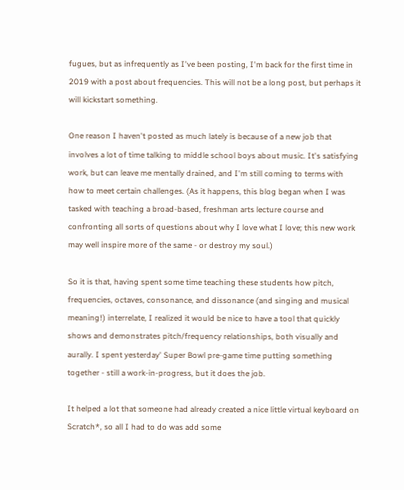fugues, but as infrequently as I've been posting, I'm back for the first time in 2019 with a post about frequencies. This will not be a long post, but perhaps it will kickstart something.

One reason I haven't posted as much lately is because of a new job that involves a lot of time talking to middle school boys about music. It's satisfying work, but can leave me mentally drained, and I'm still coming to terms with how to meet certain challenges. (As it happens, this blog began when I was tasked with teaching a broad-based, freshman arts lecture course and confronting all sorts of questions about why I love what I love; this new work may well inspire more of the same - or destroy my soul.)

So it is that, having spent some time teaching these students how pitch, frequencies, octaves, consonance, and dissonance (and singing and musical meaning!) interrelate, I realized it would be nice to have a tool that quickly shows and demonstrates pitch/frequency relationships, both visually and aurally. I spent yesterday' Super Bowl pre-game time putting something together - still a work-in-progress, but it does the job.

It helped a lot that someone had already created a nice little virtual keyboard on Scratch*, so all I had to do was add some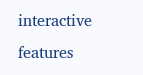interactive features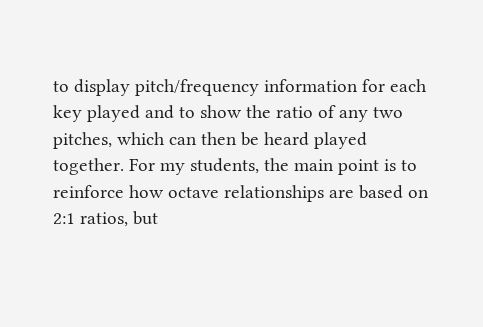to display pitch/frequency information for each key played and to show the ratio of any two pitches, which can then be heard played together. For my students, the main point is to reinforce how octave relationships are based on 2:1 ratios, but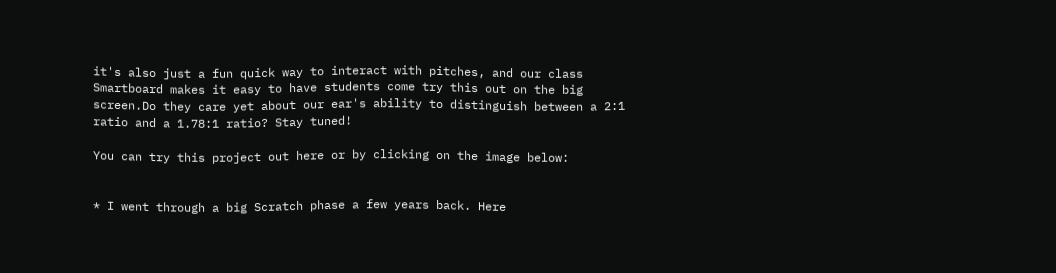it's also just a fun quick way to interact with pitches, and our class Smartboard makes it easy to have students come try this out on the big screen.Do they care yet about our ear's ability to distinguish between a 2:1 ratio and a 1.78:1 ratio? Stay tuned!

You can try this project out here or by clicking on the image below:


* I went through a big Scratch phase a few years back. Here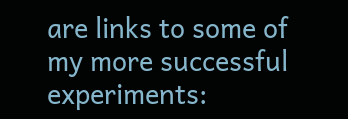are links to some of my more successful experiments: